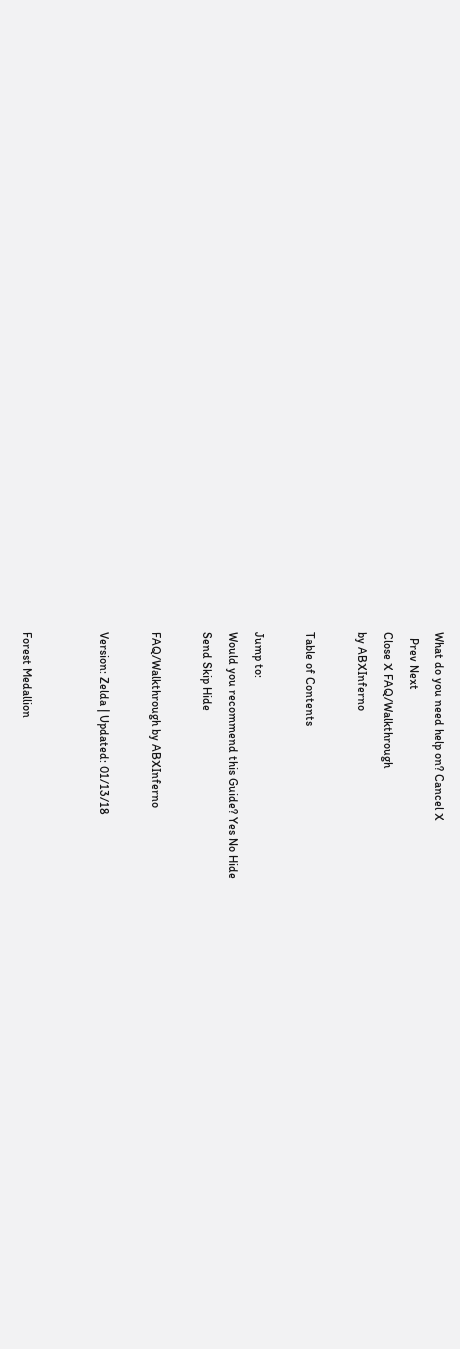What do you need help on? Cancel X
  Prev Next
Close X FAQ/Walkthrough
by ABXInferno

Table of Contents

Jump to:
Would you recommend this Guide? Yes No Hide
Send Skip Hide

FAQ/Walkthrough by ABXInferno

Version: Zelda | Updated: 01/13/18


Forest Medallion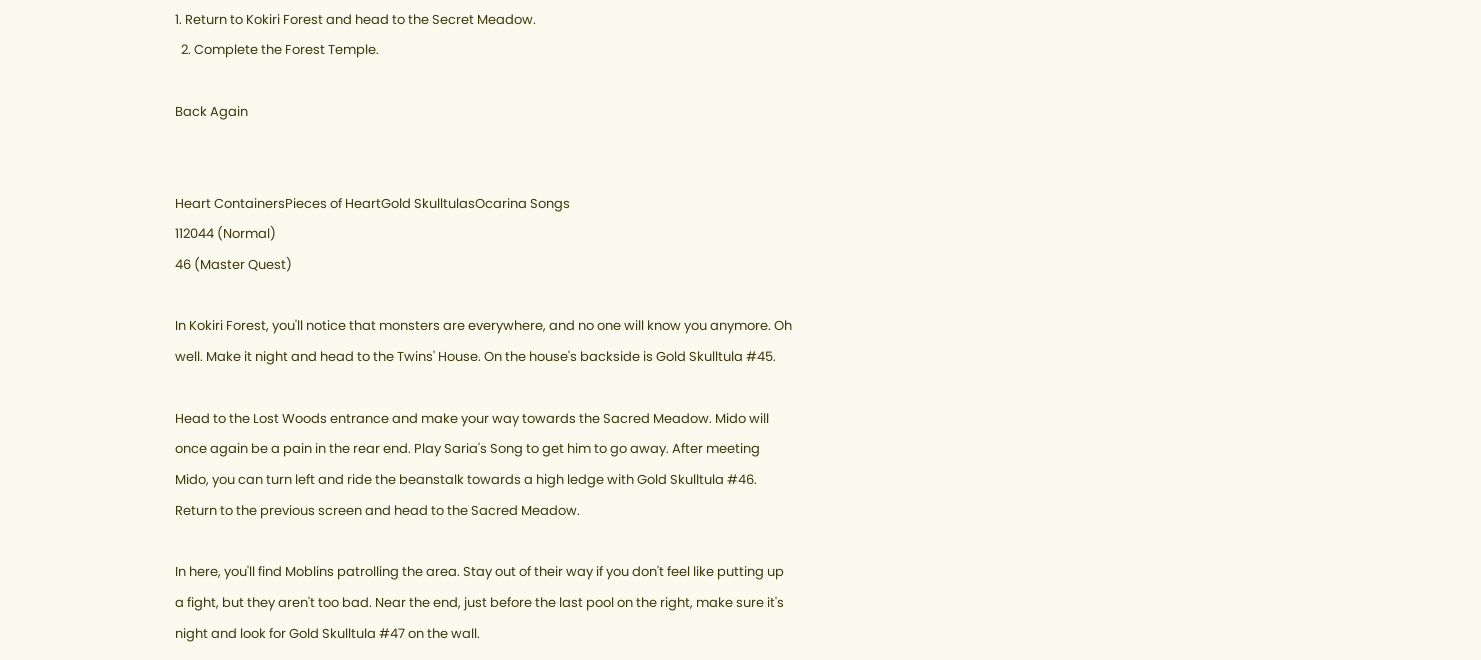1. Return to Kokiri Forest and head to the Secret Meadow.
  2. Complete the Forest Temple.

Back Again


Heart ContainersPieces of HeartGold SkulltulasOcarina Songs
112044 (Normal)
46 (Master Quest)

In Kokiri Forest, you'll notice that monsters are everywhere, and no one will know you anymore. Oh well. Make it night and head to the Twins' House. On the house's backside is Gold Skulltula #45.

Head to the Lost Woods entrance and make your way towards the Sacred Meadow. Mido will once again be a pain in the rear end. Play Saria's Song to get him to go away. After meeting Mido, you can turn left and ride the beanstalk towards a high ledge with Gold Skulltula #46. Return to the previous screen and head to the Sacred Meadow.

In here, you'll find Moblins patrolling the area. Stay out of their way if you don't feel like putting up a fight, but they aren't too bad. Near the end, just before the last pool on the right, make sure it's night and look for Gold Skulltula #47 on the wall.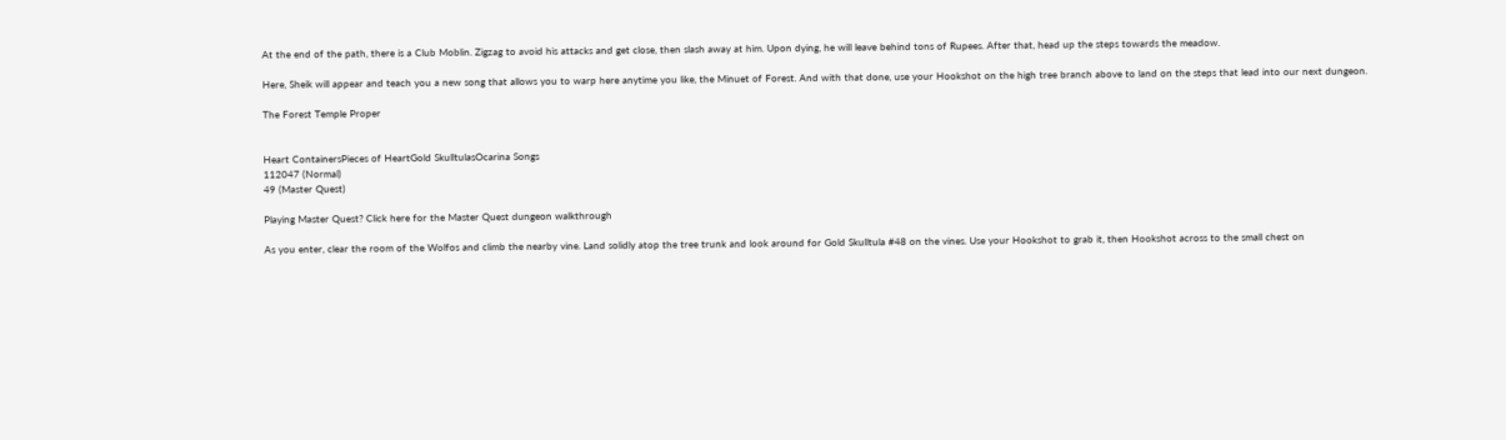At the end of the path, there is a Club Moblin. Zigzag to avoid his attacks and get close, then slash away at him. Upon dying, he will leave behind tons of Rupees. After that, head up the steps towards the meadow.

Here, Sheik will appear and teach you a new song that allows you to warp here anytime you like, the Minuet of Forest. And with that done, use your Hookshot on the high tree branch above to land on the steps that lead into our next dungeon.

The Forest Temple Proper


Heart ContainersPieces of HeartGold SkulltulasOcarina Songs
112047 (Normal)
49 (Master Quest)

Playing Master Quest? Click here for the Master Quest dungeon walkthrough

As you enter, clear the room of the Wolfos and climb the nearby vine. Land solidly atop the tree trunk and look around for Gold Skulltula #48 on the vines. Use your Hookshot to grab it, then Hookshot across to the small chest on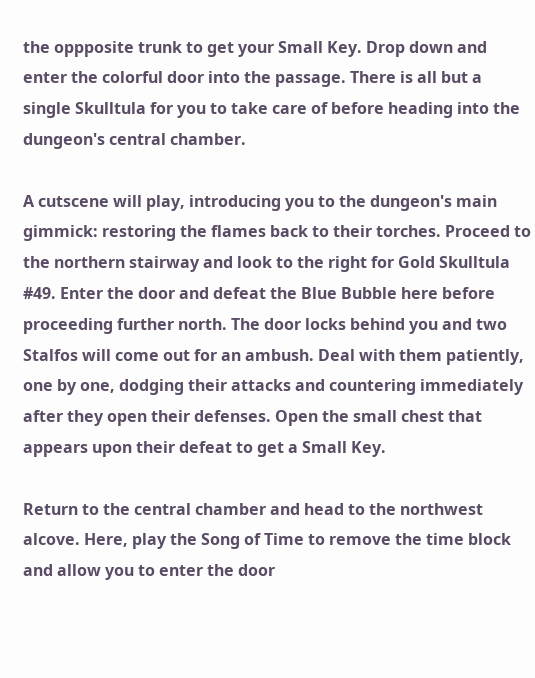the oppposite trunk to get your Small Key. Drop down and enter the colorful door into the passage. There is all but a single Skulltula for you to take care of before heading into the dungeon's central chamber.

A cutscene will play, introducing you to the dungeon's main gimmick: restoring the flames back to their torches. Proceed to the northern stairway and look to the right for Gold Skulltula #49. Enter the door and defeat the Blue Bubble here before proceeding further north. The door locks behind you and two Stalfos will come out for an ambush. Deal with them patiently, one by one, dodging their attacks and countering immediately after they open their defenses. Open the small chest that appears upon their defeat to get a Small Key.

Return to the central chamber and head to the northwest alcove. Here, play the Song of Time to remove the time block and allow you to enter the door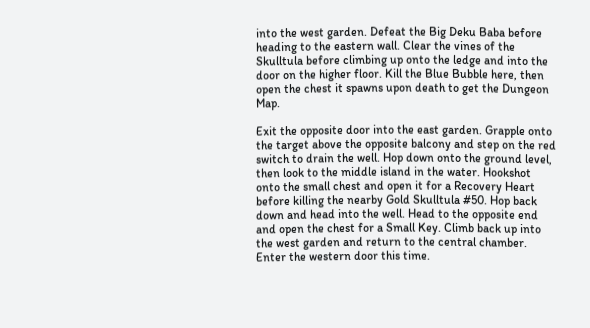into the west garden. Defeat the Big Deku Baba before heading to the eastern wall. Clear the vines of the Skulltula before climbing up onto the ledge and into the door on the higher floor. Kill the Blue Bubble here, then open the chest it spawns upon death to get the Dungeon Map.

Exit the opposite door into the east garden. Grapple onto the target above the opposite balcony and step on the red switch to drain the well. Hop down onto the ground level, then look to the middle island in the water. Hookshot onto the small chest and open it for a Recovery Heart before killing the nearby Gold Skulltula #50. Hop back down and head into the well. Head to the opposite end and open the chest for a Small Key. Climb back up into the west garden and return to the central chamber. Enter the western door this time.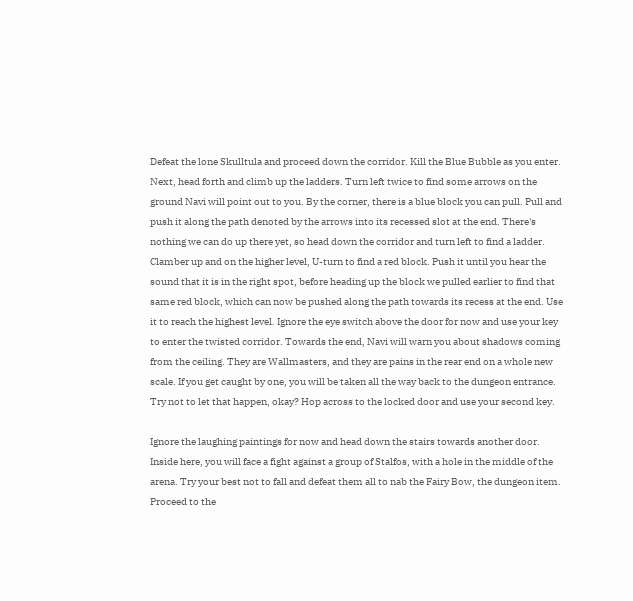Defeat the lone Skulltula and proceed down the corridor. Kill the Blue Bubble as you enter. Next, head forth and climb up the ladders. Turn left twice to find some arrows on the ground Navi will point out to you. By the corner, there is a blue block you can pull. Pull and push it along the path denoted by the arrows into its recessed slot at the end. There's nothing we can do up there yet, so head down the corridor and turn left to find a ladder. Clamber up and on the higher level, U-turn to find a red block. Push it until you hear the sound that it is in the right spot, before heading up the block we pulled earlier to find that same red block, which can now be pushed along the path towards its recess at the end. Use it to reach the highest level. Ignore the eye switch above the door for now and use your key to enter the twisted corridor. Towards the end, Navi will warn you about shadows coming from the ceiling. They are Wallmasters, and they are pains in the rear end on a whole new scale. If you get caught by one, you will be taken all the way back to the dungeon entrance. Try not to let that happen, okay? Hop across to the locked door and use your second key.

Ignore the laughing paintings for now and head down the stairs towards another door. Inside here, you will face a fight against a group of Stalfos, with a hole in the middle of the arena. Try your best not to fall and defeat them all to nab the Fairy Bow, the dungeon item. Proceed to the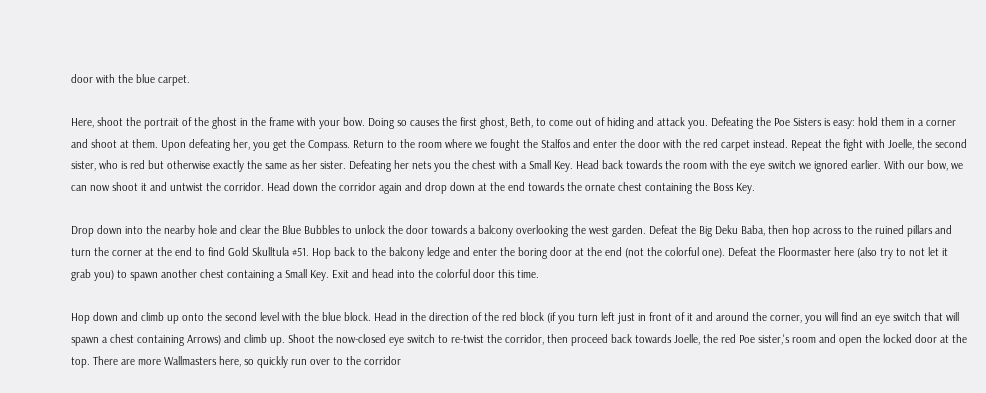door with the blue carpet.

Here, shoot the portrait of the ghost in the frame with your bow. Doing so causes the first ghost, Beth, to come out of hiding and attack you. Defeating the Poe Sisters is easy: hold them in a corner and shoot at them. Upon defeating her, you get the Compass. Return to the room where we fought the Stalfos and enter the door with the red carpet instead. Repeat the fight with Joelle, the second sister, who is red but otherwise exactly the same as her sister. Defeating her nets you the chest with a Small Key. Head back towards the room with the eye switch we ignored earlier. With our bow, we can now shoot it and untwist the corridor. Head down the corridor again and drop down at the end towards the ornate chest containing the Boss Key.

Drop down into the nearby hole and clear the Blue Bubbles to unlock the door towards a balcony overlooking the west garden. Defeat the Big Deku Baba, then hop across to the ruined pillars and turn the corner at the end to find Gold Skulltula #51. Hop back to the balcony ledge and enter the boring door at the end (not the colorful one). Defeat the Floormaster here (also try to not let it grab you) to spawn another chest containing a Small Key. Exit and head into the colorful door this time.

Hop down and climb up onto the second level with the blue block. Head in the direction of the red block (if you turn left just in front of it and around the corner, you will find an eye switch that will spawn a chest containing Arrows) and climb up. Shoot the now-closed eye switch to re-twist the corridor, then proceed back towards Joelle, the red Poe sister,'s room and open the locked door at the top. There are more Wallmasters here, so quickly run over to the corridor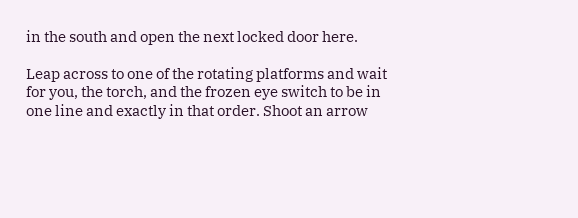in the south and open the next locked door here.

Leap across to one of the rotating platforms and wait for you, the torch, and the frozen eye switch to be in one line and exactly in that order. Shoot an arrow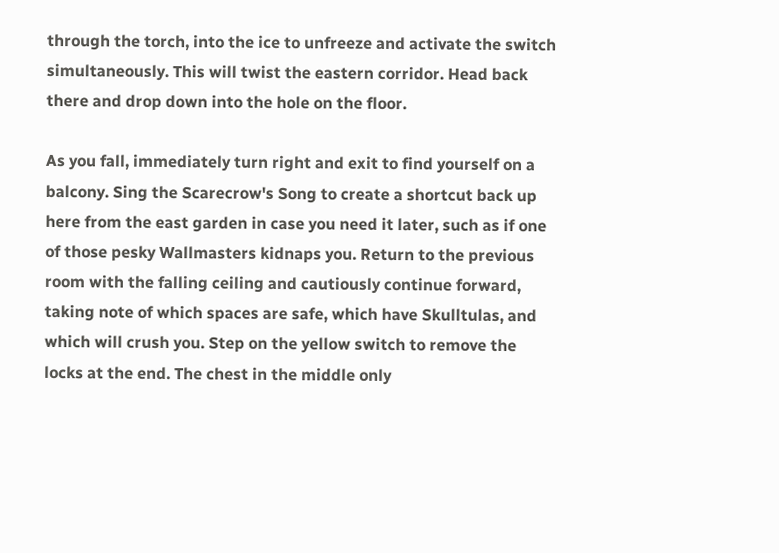through the torch, into the ice to unfreeze and activate the switch simultaneously. This will twist the eastern corridor. Head back there and drop down into the hole on the floor.

As you fall, immediately turn right and exit to find yourself on a balcony. Sing the Scarecrow's Song to create a shortcut back up here from the east garden in case you need it later, such as if one of those pesky Wallmasters kidnaps you. Return to the previous room with the falling ceiling and cautiously continue forward, taking note of which spaces are safe, which have Skulltulas, and which will crush you. Step on the yellow switch to remove the locks at the end. The chest in the middle only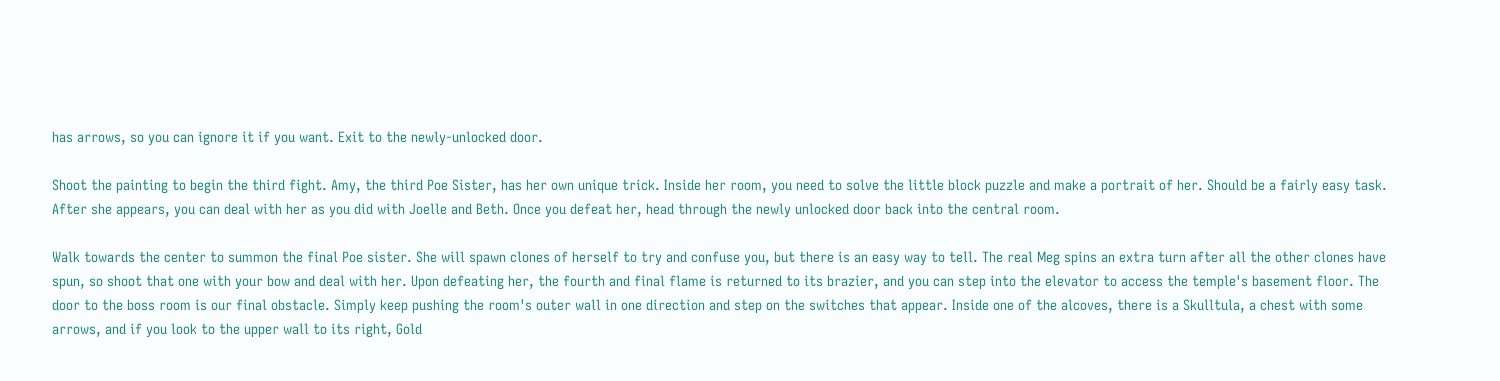has arrows, so you can ignore it if you want. Exit to the newly-unlocked door.

Shoot the painting to begin the third fight. Amy, the third Poe Sister, has her own unique trick. Inside her room, you need to solve the little block puzzle and make a portrait of her. Should be a fairly easy task. After she appears, you can deal with her as you did with Joelle and Beth. Once you defeat her, head through the newly unlocked door back into the central room.

Walk towards the center to summon the final Poe sister. She will spawn clones of herself to try and confuse you, but there is an easy way to tell. The real Meg spins an extra turn after all the other clones have spun, so shoot that one with your bow and deal with her. Upon defeating her, the fourth and final flame is returned to its brazier, and you can step into the elevator to access the temple's basement floor. The door to the boss room is our final obstacle. Simply keep pushing the room's outer wall in one direction and step on the switches that appear. Inside one of the alcoves, there is a Skulltula, a chest with some arrows, and if you look to the upper wall to its right, Gold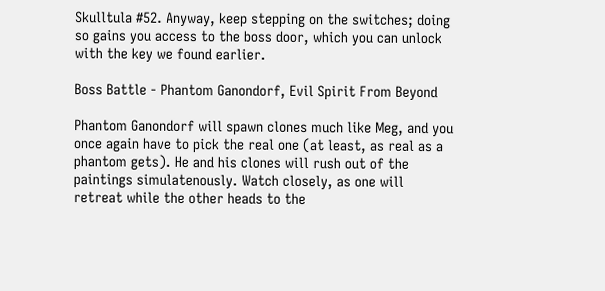Skulltula #52. Anyway, keep stepping on the switches; doing so gains you access to the boss door, which you can unlock with the key we found earlier.

Boss Battle - Phantom Ganondorf, Evil Spirit From Beyond

Phantom Ganondorf will spawn clones much like Meg, and you once again have to pick the real one (at least, as real as a phantom gets). He and his clones will rush out of the paintings simulatenously. Watch closely, as one will retreat while the other heads to the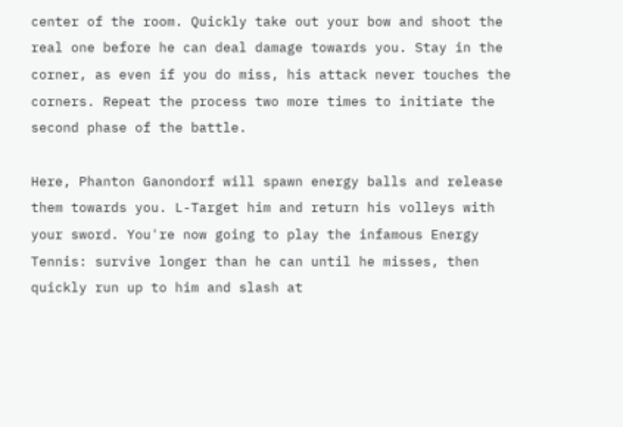center of the room. Quickly take out your bow and shoot the real one before he can deal damage towards you. Stay in the corner, as even if you do miss, his attack never touches the corners. Repeat the process two more times to initiate the second phase of the battle.

Here, Phanton Ganondorf will spawn energy balls and release them towards you. L-Target him and return his volleys with your sword. You're now going to play the infamous Energy Tennis: survive longer than he can until he misses, then quickly run up to him and slash at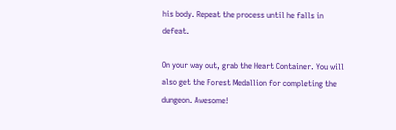his body. Repeat the process until he falls in defeat.

On your way out, grab the Heart Container. You will also get the Forest Medallion for completing the dungeon. Awesome!